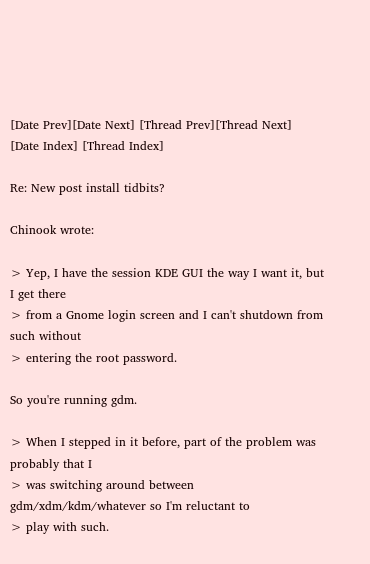[Date Prev][Date Next] [Thread Prev][Thread Next] [Date Index] [Thread Index]

Re: New post install tidbits?

Chinook wrote:

> Yep, I have the session KDE GUI the way I want it, but I get there
> from a Gnome login screen and I can't shutdown from such without
> entering the root password.

So you're running gdm.

> When I stepped in it before, part of the problem was probably that I
> was switching around between gdm/xdm/kdm/whatever so I'm reluctant to
> play with such.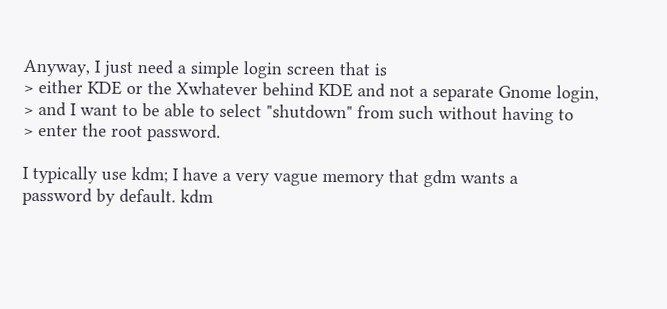Anyway, I just need a simple login screen that is
> either KDE or the Xwhatever behind KDE and not a separate Gnome login,
> and I want to be able to select "shutdown" from such without having to
> enter the root password.

I typically use kdm; I have a very vague memory that gdm wants a
password by default. kdm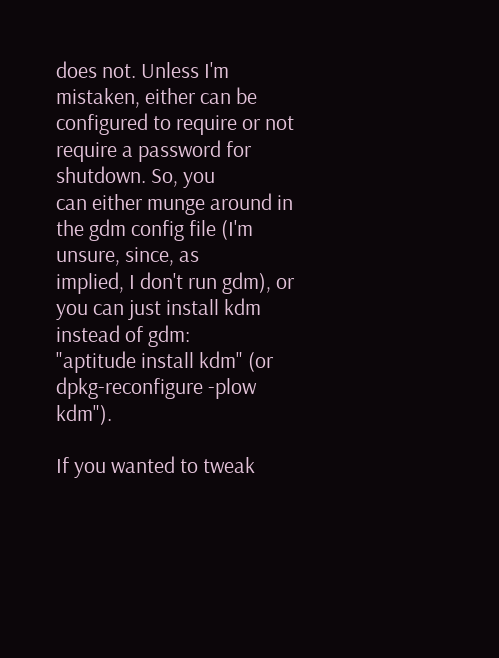does not. Unless I'm mistaken, either can be
configured to require or not require a password for shutdown. So, you
can either munge around in the gdm config file (I'm unsure, since, as
implied, I don't run gdm), or you can just install kdm instead of gdm:
"aptitude install kdm" (or dpkg-reconfigure -plow kdm").

If you wanted to tweak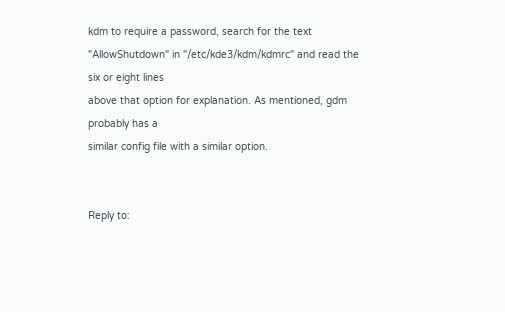kdm to require a password, search for the text
"AllowShutdown" in "/etc/kde3/kdm/kdmrc" and read the six or eight lines
above that option for explanation. As mentioned, gdm probably has a
similar config file with a similar option.


Reply to: